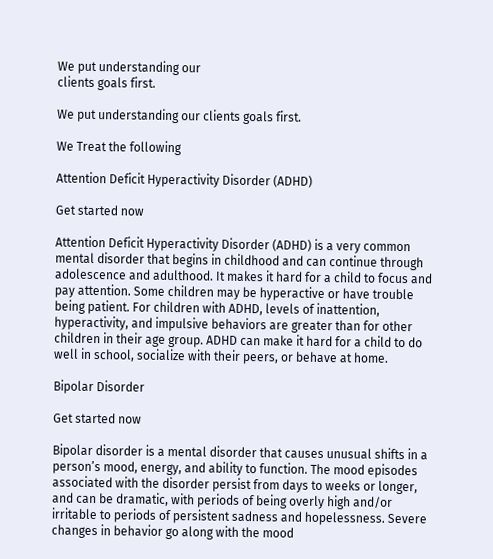We put understanding our
clients goals first.

We put understanding our clients goals first.

We Treat the following

Attention Deficit Hyperactivity Disorder (ADHD)

Get started now

Attention Deficit Hyperactivity Disorder (ADHD) is a very common mental disorder that begins in childhood and can continue through adolescence and adulthood. It makes it hard for a child to focus and pay attention. Some children may be hyperactive or have trouble being patient. For children with ADHD, levels of inattention, hyperactivity, and impulsive behaviors are greater than for other children in their age group. ADHD can make it hard for a child to do well in school, socialize with their peers, or behave at home.

Bipolar Disorder

Get started now

Bipolar disorder is a mental disorder that causes unusual shifts in a person’s mood, energy, and ability to function. The mood episodes associated with the disorder persist from days to weeks or longer, and can be dramatic, with periods of being overly high and/or irritable to periods of persistent sadness and hopelessness. Severe changes in behavior go along with the mood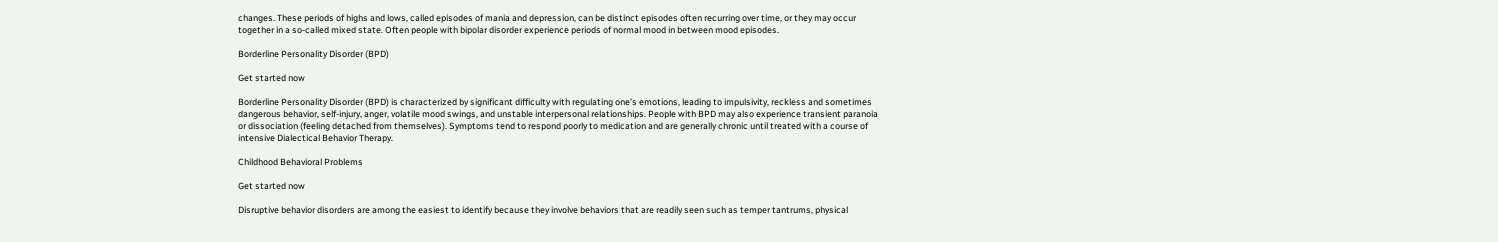changes. These periods of highs and lows, called episodes of mania and depression, can be distinct episodes often recurring over time, or they may occur together in a so-called mixed state. Often people with bipolar disorder experience periods of normal mood in between mood episodes.

Borderline Personality Disorder (BPD)

Get started now

Borderline Personality Disorder (BPD) is characterized by significant difficulty with regulating one’s emotions, leading to impulsivity, reckless and sometimes dangerous behavior, self-injury, anger, volatile mood swings, and unstable interpersonal relationships. People with BPD may also experience transient paranoia or dissociation (feeling detached from themselves). Symptoms tend to respond poorly to medication and are generally chronic until treated with a course of intensive Dialectical Behavior Therapy.

Childhood Behavioral Problems

Get started now

Disruptive behavior disorders are among the easiest to identify because they involve behaviors that are readily seen such as temper tantrums, physical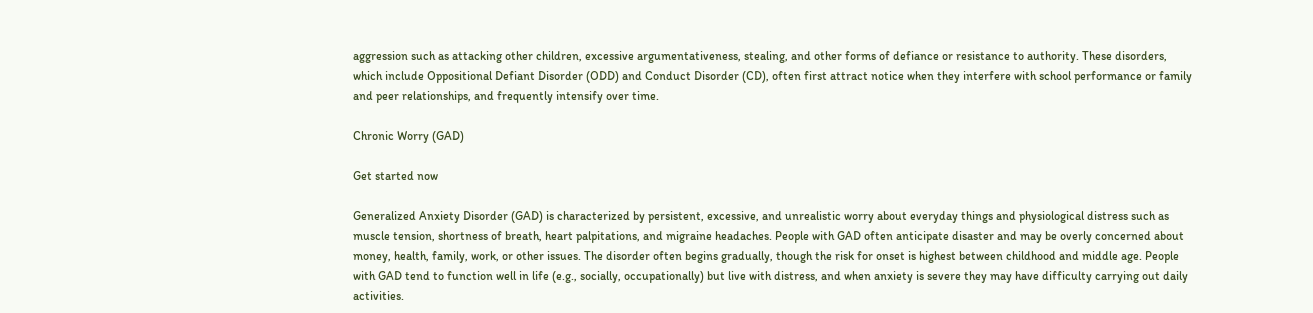aggression such as attacking other children, excessive argumentativeness, stealing, and other forms of defiance or resistance to authority. These disorders, which include Oppositional Defiant Disorder (ODD) and Conduct Disorder (CD), often first attract notice when they interfere with school performance or family and peer relationships, and frequently intensify over time.

Chronic Worry (GAD)

Get started now

Generalized Anxiety Disorder (GAD) is characterized by persistent, excessive, and unrealistic worry about everyday things and physiological distress such as muscle tension, shortness of breath, heart palpitations, and migraine headaches. People with GAD often anticipate disaster and may be overly concerned about money, health, family, work, or other issues. The disorder often begins gradually, though the risk for onset is highest between childhood and middle age. People with GAD tend to function well in life (e.g., socially, occupationally) but live with distress, and when anxiety is severe they may have difficulty carrying out daily activities.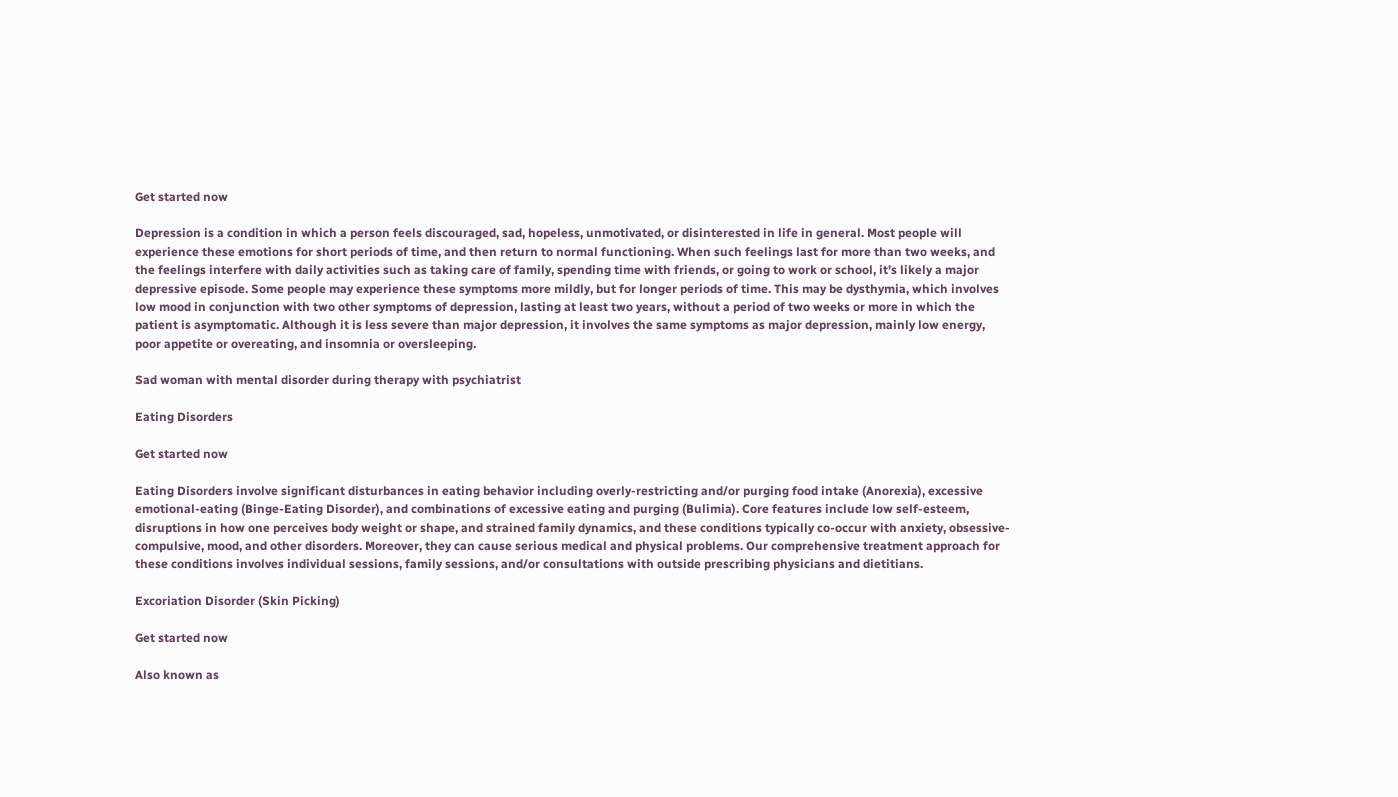Get started now

Depression is a condition in which a person feels discouraged, sad, hopeless, unmotivated, or disinterested in life in general. Most people will experience these emotions for short periods of time, and then return to normal functioning. When such feelings last for more than two weeks, and the feelings interfere with daily activities such as taking care of family, spending time with friends, or going to work or school, it’s likely a major depressive episode. Some people may experience these symptoms more mildly, but for longer periods of time. This may be dysthymia, which involves low mood in conjunction with two other symptoms of depression, lasting at least two years, without a period of two weeks or more in which the patient is asymptomatic. Although it is less severe than major depression, it involves the same symptoms as major depression, mainly low energy, poor appetite or overeating, and insomnia or oversleeping.

Sad woman with mental disorder during therapy with psychiatrist

Eating Disorders

Get started now

Eating Disorders involve significant disturbances in eating behavior including overly-restricting and/or purging food intake (Anorexia), excessive emotional-eating (Binge-Eating Disorder), and combinations of excessive eating and purging (Bulimia). Core features include low self-esteem, disruptions in how one perceives body weight or shape, and strained family dynamics, and these conditions typically co-occur with anxiety, obsessive-compulsive, mood, and other disorders. Moreover, they can cause serious medical and physical problems. Our comprehensive treatment approach for these conditions involves individual sessions, family sessions, and/or consultations with outside prescribing physicians and dietitians.

Excoriation Disorder (Skin Picking)

Get started now

Also known as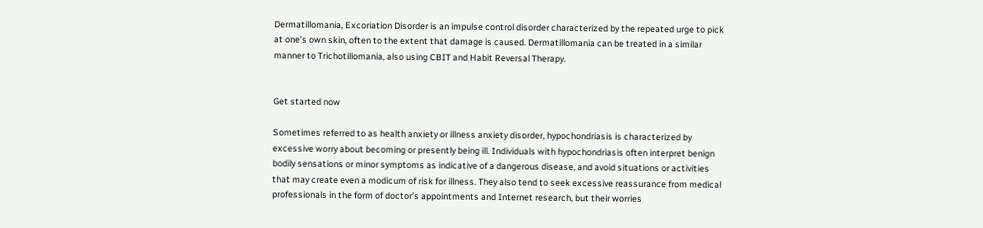Dermatillomania, Excoriation Disorder is an impulse control disorder characterized by the repeated urge to pick at one’s own skin, often to the extent that damage is caused. Dermatillomania can be treated in a similar manner to Trichotillomania, also using CBIT and Habit Reversal Therapy.


Get started now

Sometimes referred to as health anxiety or illness anxiety disorder, hypochondriasis is characterized by excessive worry about becoming or presently being ill. Individuals with hypochondriasis often interpret benign bodily sensations or minor symptoms as indicative of a dangerous disease, and avoid situations or activities that may create even a modicum of risk for illness. They also tend to seek excessive reassurance from medical professionals in the form of doctor’s appointments and Internet research, but their worries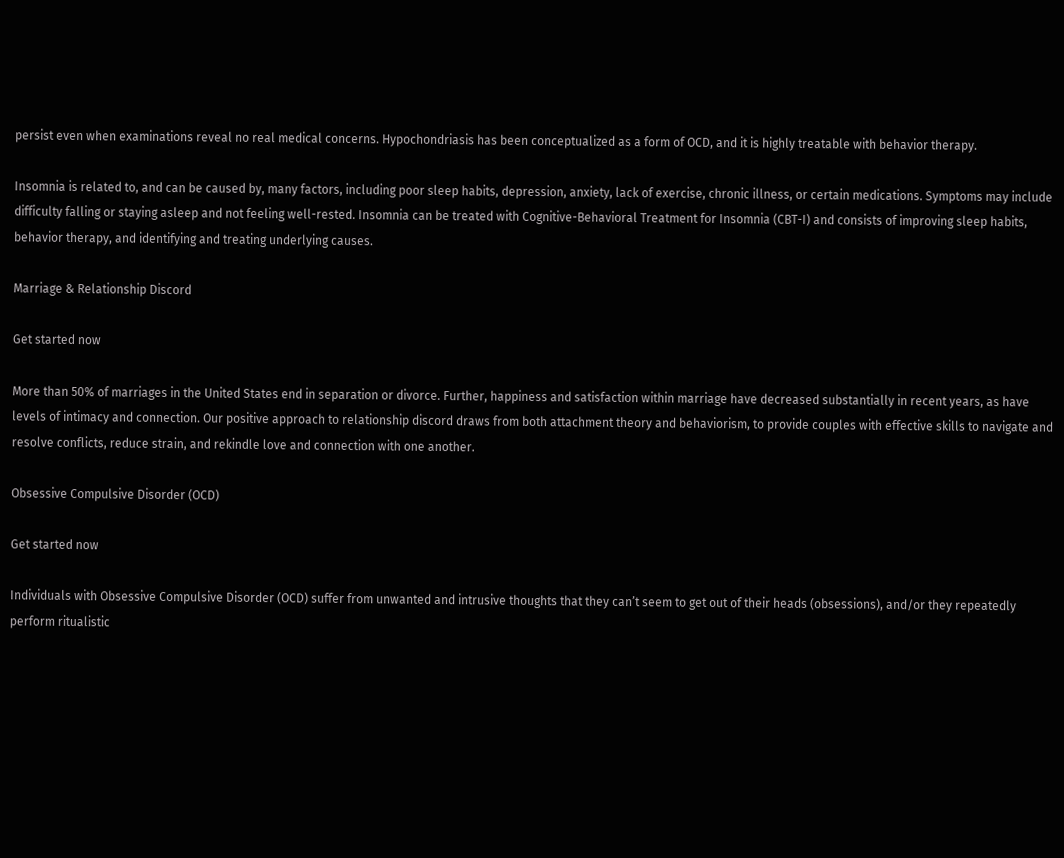persist even when examinations reveal no real medical concerns. Hypochondriasis has been conceptualized as a form of OCD, and it is highly treatable with behavior therapy.

Insomnia is related to, and can be caused by, many factors, including poor sleep habits, depression, anxiety, lack of exercise, chronic illness, or certain medications. Symptoms may include difficulty falling or staying asleep and not feeling well-rested. Insomnia can be treated with Cognitive-Behavioral Treatment for Insomnia (CBT-I) and consists of improving sleep habits, behavior therapy, and identifying and treating underlying causes.

Marriage & Relationship Discord

Get started now

More than 50% of marriages in the United States end in separation or divorce. Further, happiness and satisfaction within marriage have decreased substantially in recent years, as have levels of intimacy and connection. Our positive approach to relationship discord draws from both attachment theory and behaviorism, to provide couples with effective skills to navigate and resolve conflicts, reduce strain, and rekindle love and connection with one another.

Obsessive Compulsive Disorder (OCD)

Get started now

Individuals with Obsessive Compulsive Disorder (OCD) suffer from unwanted and intrusive thoughts that they can’t seem to get out of their heads (obsessions), and/or they repeatedly perform ritualistic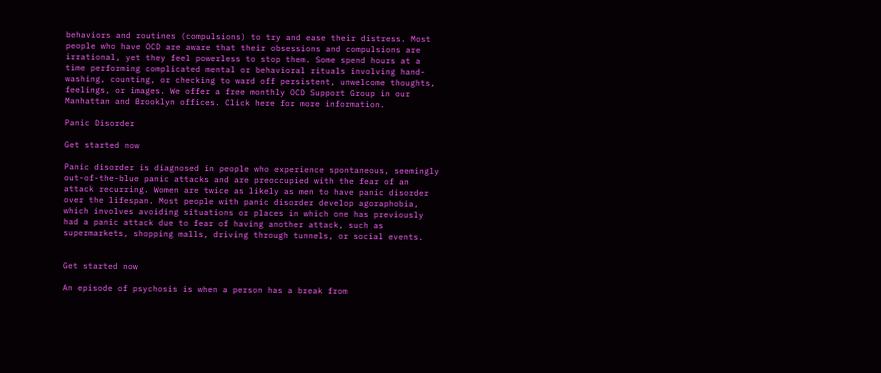behaviors and routines (compulsions) to try and ease their distress. Most people who have OCD are aware that their obsessions and compulsions are irrational, yet they feel powerless to stop them. Some spend hours at a time performing complicated mental or behavioral rituals involving hand-washing, counting, or checking to ward off persistent, unwelcome thoughts, feelings, or images. We offer a free monthly OCD Support Group in our Manhattan and Brooklyn offices. Click here for more information.

Panic Disorder

Get started now

Panic disorder is diagnosed in people who experience spontaneous, seemingly out-of-the-blue panic attacks and are preoccupied with the fear of an attack recurring. Women are twice as likely as men to have panic disorder over the lifespan. Most people with panic disorder develop agoraphobia, which involves avoiding situations or places in which one has previously had a panic attack due to fear of having another attack, such as supermarkets, shopping malls, driving through tunnels, or social events.


Get started now

An episode of psychosis is when a person has a break from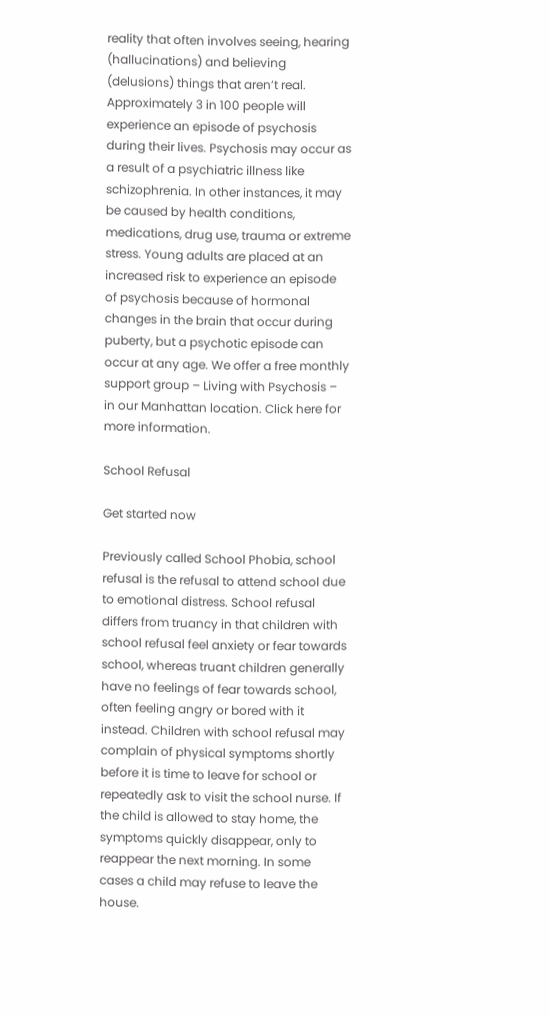reality that often involves seeing, hearing (hallucinations) and believing (delusions) things that aren’t real. Approximately 3 in 100 people will experience an episode of psychosis during their lives. Psychosis may occur as a result of a psychiatric illness like schizophrenia. In other instances, it may be caused by health conditions, medications, drug use, trauma or extreme stress. Young adults are placed at an increased risk to experience an episode of psychosis because of hormonal changes in the brain that occur during puberty, but a psychotic episode can occur at any age. We offer a free monthly support group – Living with Psychosis – in our Manhattan location. Click here for more information.

School Refusal

Get started now

Previously called School Phobia, school refusal is the refusal to attend school due to emotional distress. School refusal differs from truancy in that children with school refusal feel anxiety or fear towards school, whereas truant children generally have no feelings of fear towards school, often feeling angry or bored with it instead. Children with school refusal may complain of physical symptoms shortly before it is time to leave for school or repeatedly ask to visit the school nurse. If the child is allowed to stay home, the symptoms quickly disappear, only to reappear the next morning. In some cases a child may refuse to leave the house.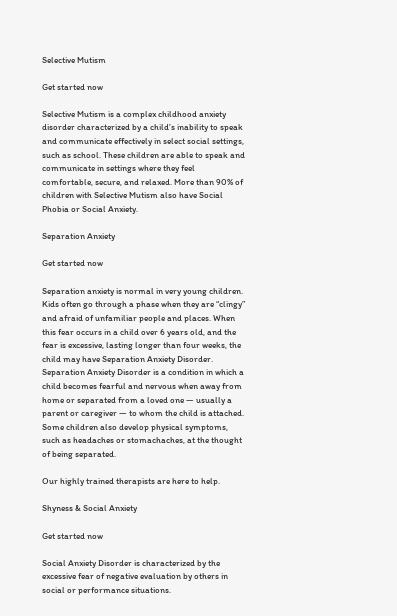Selective Mutism

Get started now

Selective Mutism is a complex childhood anxiety disorder characterized by a child’s inability to speak and communicate effectively in select social settings, such as school. These children are able to speak and communicate in settings where they feel comfortable, secure, and relaxed. More than 90% of children with Selective Mutism also have Social Phobia or Social Anxiety.

Separation Anxiety

Get started now

Separation anxiety is normal in very young children. Kids often go through a phase when they are “clingy” and afraid of unfamiliar people and places. When this fear occurs in a child over 6 years old, and the fear is excessive, lasting longer than four weeks, the child may have Separation Anxiety Disorder. Separation Anxiety Disorder is a condition in which a child becomes fearful and nervous when away from home or separated from a loved one — usually a parent or caregiver — to whom the child is attached. Some children also develop physical symptoms, such as headaches or stomachaches, at the thought of being separated.

Our highly trained therapists are here to help.

Shyness & Social Anxiety

Get started now

Social Anxiety Disorder is characterized by the excessive fear of negative evaluation by others in social or performance situations.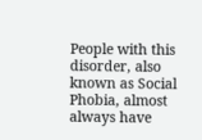People with this disorder, also known as Social Phobia, almost always have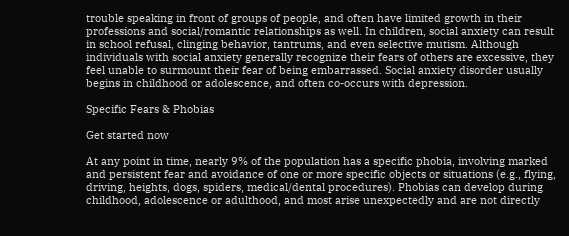trouble speaking in front of groups of people, and often have limited growth in their professions and social/romantic relationships as well. In children, social anxiety can result in school refusal, clinging behavior, tantrums, and even selective mutism. Although individuals with social anxiety generally recognize their fears of others are excessive, they feel unable to surmount their fear of being embarrassed. Social anxiety disorder usually begins in childhood or adolescence, and often co-occurs with depression.

Specific Fears & Phobias

Get started now

At any point in time, nearly 9% of the population has a specific phobia, involving marked and persistent fear and avoidance of one or more specific objects or situations (e.g., flying, driving, heights, dogs, spiders, medical/dental procedures). Phobias can develop during childhood, adolescence or adulthood, and most arise unexpectedly and are not directly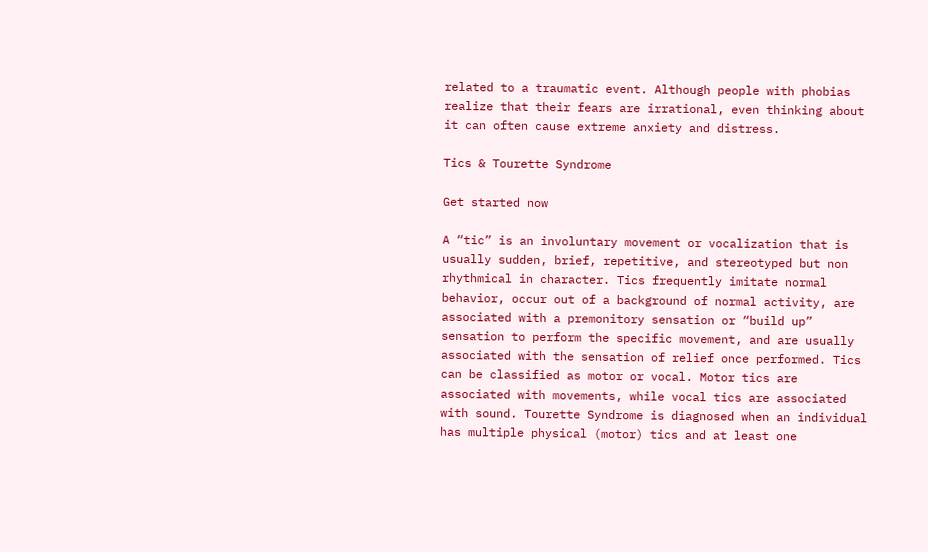related to a traumatic event. Although people with phobias realize that their fears are irrational, even thinking about it can often cause extreme anxiety and distress.

Tics & Tourette Syndrome

Get started now

A “tic” is an involuntary movement or vocalization that is usually sudden, brief, repetitive, and stereotyped but non rhythmical in character. Tics frequently imitate normal behavior, occur out of a background of normal activity, are associated with a premonitory sensation or “build up” sensation to perform the specific movement, and are usually associated with the sensation of relief once performed. Tics can be classified as motor or vocal. Motor tics are associated with movements, while vocal tics are associated with sound. Tourette Syndrome is diagnosed when an individual has multiple physical (motor) tics and at least one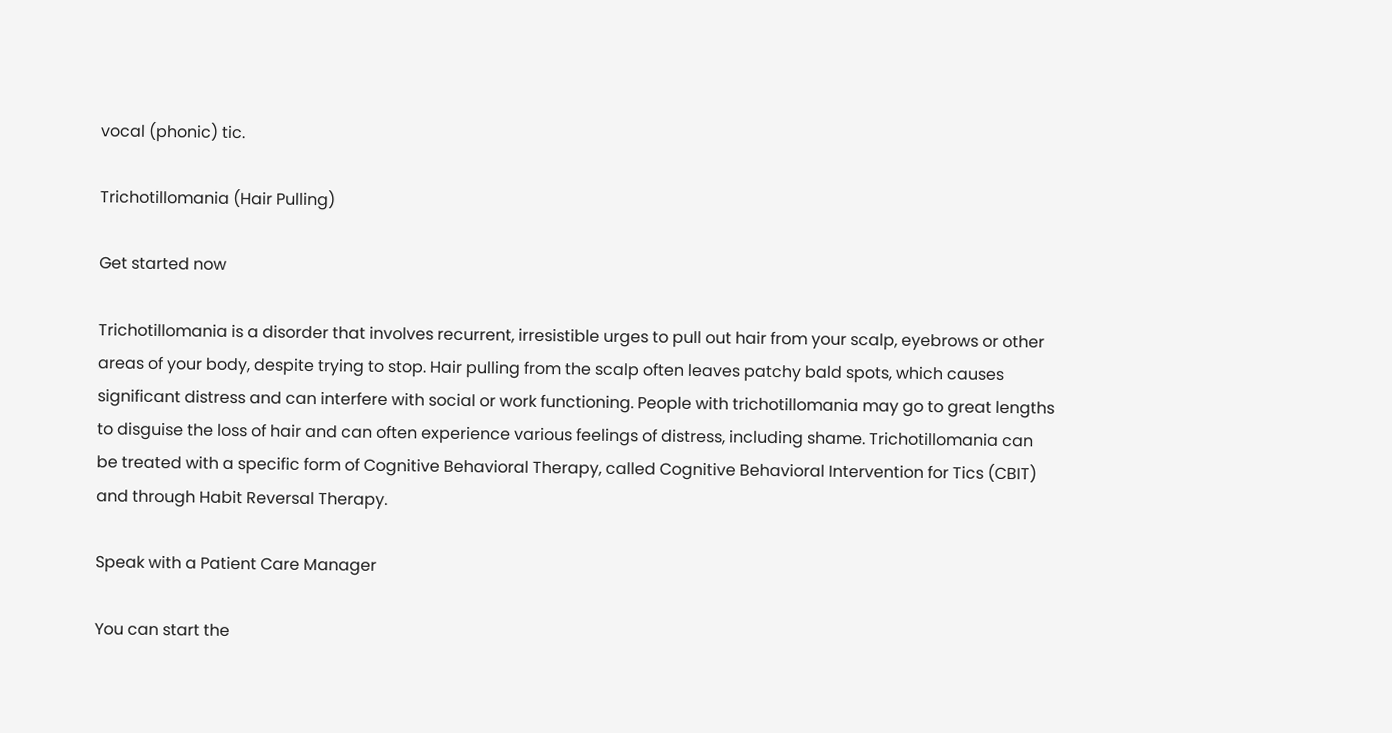vocal (phonic) tic.

Trichotillomania (Hair Pulling)

Get started now

Trichotillomania is a disorder that involves recurrent, irresistible urges to pull out hair from your scalp, eyebrows or other areas of your body, despite trying to stop. Hair pulling from the scalp often leaves patchy bald spots, which causes significant distress and can interfere with social or work functioning. People with trichotillomania may go to great lengths to disguise the loss of hair and can often experience various feelings of distress, including shame. Trichotillomania can be treated with a specific form of Cognitive Behavioral Therapy, called Cognitive Behavioral Intervention for Tics (CBIT) and through Habit Reversal Therapy.

Speak with a Patient Care Manager

You can start the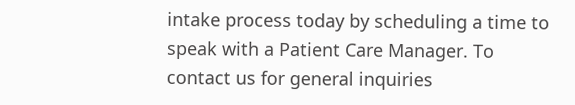intake process today by scheduling a time to speak with a Patient Care Manager. To contact us for general inquiries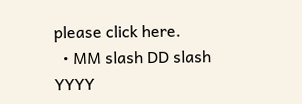please click here.
  • MM slash DD slash YYYY